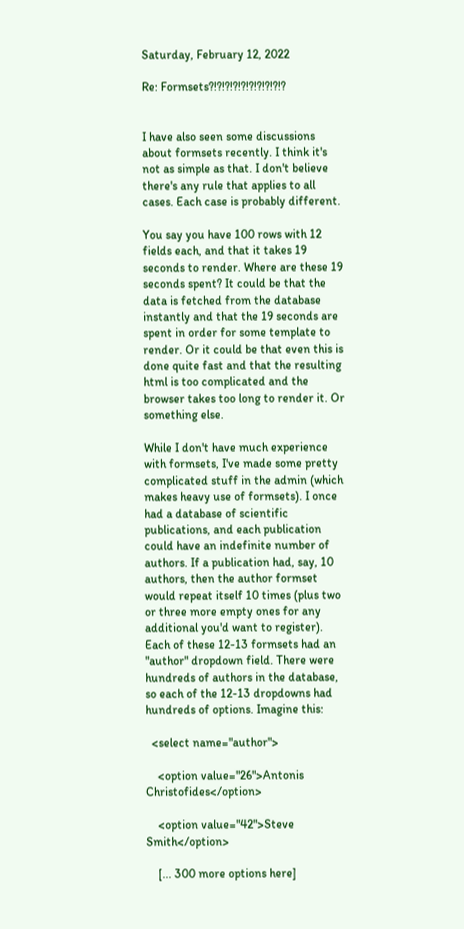Saturday, February 12, 2022

Re: Formsets?!?!?!?!?!?!?!?!?!?


I have also seen some discussions about formsets recently. I think it's not as simple as that. I don't believe there's any rule that applies to all cases. Each case is probably different.

You say you have 100 rows with 12 fields each, and that it takes 19 seconds to render. Where are these 19 seconds spent? It could be that the data is fetched from the database instantly and that the 19 seconds are spent in order for some template to render. Or it could be that even this is done quite fast and that the resulting html is too complicated and the browser takes too long to render it. Or something else.

While I don't have much experience with formsets, I've made some pretty complicated stuff in the admin (which makes heavy use of formsets). I once had a database of scientific publications, and each publication could have an indefinite number of authors. If a publication had, say, 10 authors, then the author formset would repeat itself 10 times (plus two or three more empty ones for any additional you'd want to register). Each of these 12-13 formsets had an "author" dropdown field. There were hundreds of authors in the database, so each of the 12-13 dropdowns had hundreds of options. Imagine this:

  <select name="author">

    <option value="26">Antonis Christofides</option>

    <option value="42">Steve Smith</option>

    [... 300 more options here]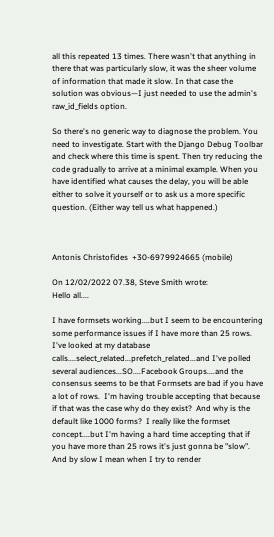all this repeated 13 times. There wasn't that anything in there that was particularly slow, it was the sheer volume of information that made it slow. In that case the solution was obvious—I just needed to use the admin's raw_id_fields option.

So there's no generic way to diagnose the problem. You need to investigate. Start with the Django Debug Toolbar and check where this time is spent. Then try reducing the code gradually to arrive at a minimal example. When you have identified what causes the delay, you will be able either to solve it yourself or to ask us a more specific question. (Either way tell us what happened.)



Antonis Christofides  +30-6979924665 (mobile)

On 12/02/2022 07.38, Steve Smith wrote:
Hello all....

I have formsets working....but I seem to be encountering some performance issues if I have more than 25 rows.  I've looked at my database calls....select_related...prefetch_related...and I've polled several audiences...SO....Facebook Groups....and the consensus seems to be that Formsets are bad if you have a lot of rows.  I'm having trouble accepting that because if that was the case why do they exist?  And why is the default like 1000 forms?  I really like the formset concept....but I'm having a hard time accepting that if you have more than 25 rows it's just gonna be "slow".  And by slow I mean when I try to render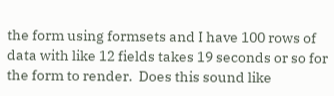the form using formsets and I have 100 rows of data with like 12 fields takes 19 seconds or so for the form to render.  Does this sound like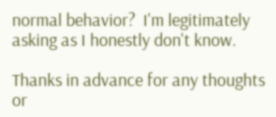normal behavior?  I'm legitimately asking as I honestly don't know.

Thanks in advance for any thoughts or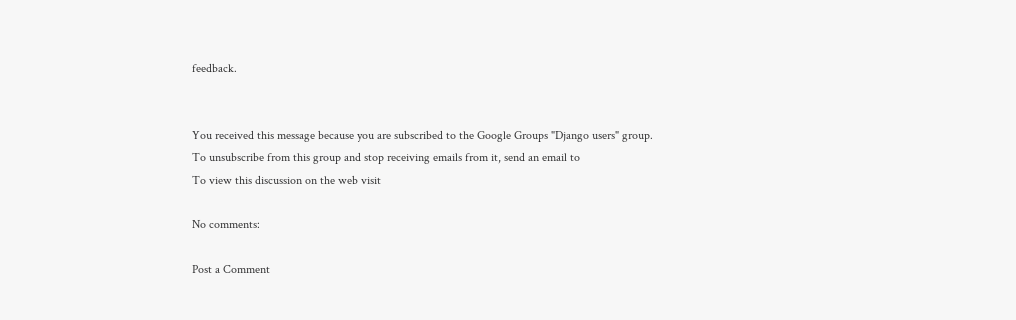feedback.


You received this message because you are subscribed to the Google Groups "Django users" group.
To unsubscribe from this group and stop receiving emails from it, send an email to
To view this discussion on the web visit

No comments:

Post a Comment